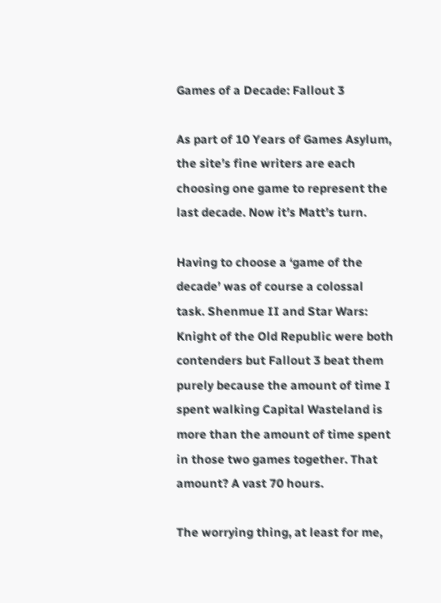Games of a Decade: Fallout 3

As part of 10 Years of Games Asylum, the site’s fine writers are each choosing one game to represent the last decade. Now it’s Matt’s turn.

Having to choose a ‘game of the decade’ was of course a colossal task. Shenmue II and Star Wars: Knight of the Old Republic were both contenders but Fallout 3 beat them purely because the amount of time I spent walking Capital Wasteland is more than the amount of time spent in those two games together. That amount? A vast 70 hours.

The worrying thing, at least for me,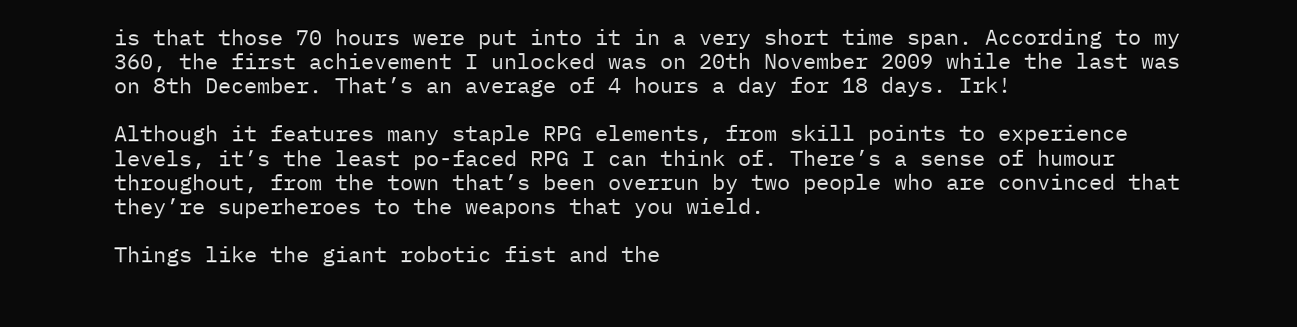is that those 70 hours were put into it in a very short time span. According to my 360, the first achievement I unlocked was on 20th November 2009 while the last was on 8th December. That’s an average of 4 hours a day for 18 days. Irk!

Although it features many staple RPG elements, from skill points to experience levels, it’s the least po-faced RPG I can think of. There’s a sense of humour throughout, from the town that’s been overrun by two people who are convinced that they’re superheroes to the weapons that you wield.

Things like the giant robotic fist and the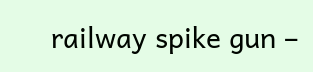railway spike gun –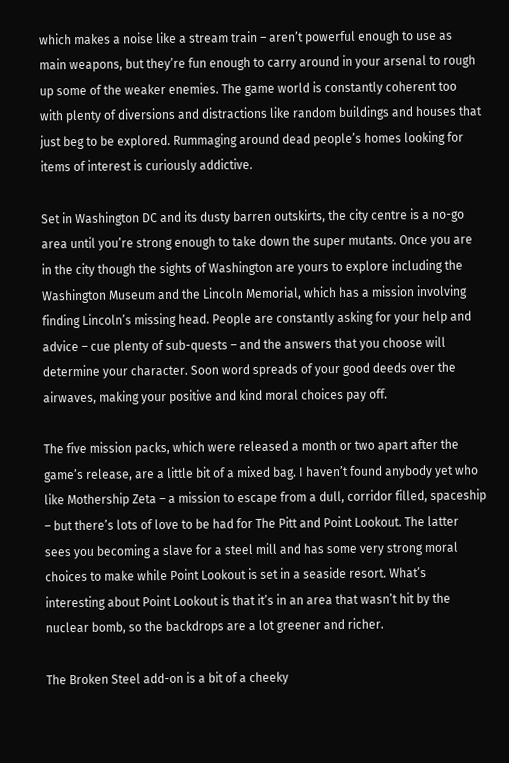which makes a noise like a stream train – aren’t powerful enough to use as main weapons, but they’re fun enough to carry around in your arsenal to rough up some of the weaker enemies. The game world is constantly coherent too with plenty of diversions and distractions like random buildings and houses that just beg to be explored. Rummaging around dead people’s homes looking for items of interest is curiously addictive.

Set in Washington DC and its dusty barren outskirts, the city centre is a no-go area until you’re strong enough to take down the super mutants. Once you are in the city though the sights of Washington are yours to explore including the Washington Museum and the Lincoln Memorial, which has a mission involving finding Lincoln’s missing head. People are constantly asking for your help and advice – cue plenty of sub-quests – and the answers that you choose will determine your character. Soon word spreads of your good deeds over the airwaves, making your positive and kind moral choices pay off.

The five mission packs, which were released a month or two apart after the game’s release, are a little bit of a mixed bag. I haven’t found anybody yet who like Mothership Zeta – a mission to escape from a dull, corridor filled, spaceship – but there’s lots of love to be had for The Pitt and Point Lookout. The latter sees you becoming a slave for a steel mill and has some very strong moral choices to make while Point Lookout is set in a seaside resort. What’s interesting about Point Lookout is that it’s in an area that wasn’t hit by the nuclear bomb, so the backdrops are a lot greener and richer.

The Broken Steel add-on is a bit of a cheeky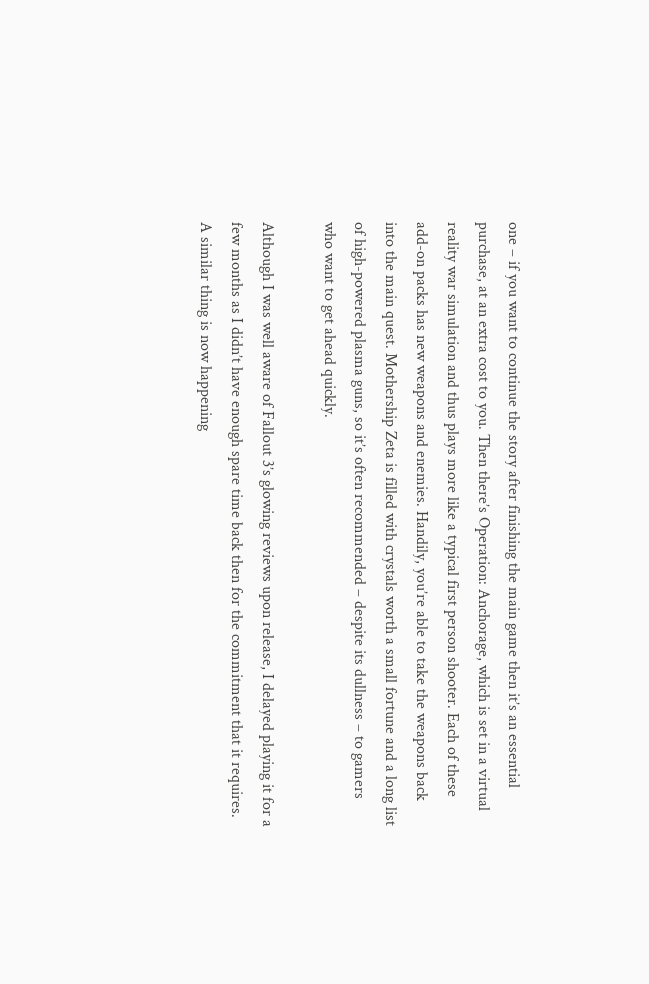one – if you want to continue the story after finishing the main game then it’s an essential purchase, at an extra cost to you. Then there’s Operation: Anchorage, which is set in a virtual reality war simulation and thus plays more like a typical first person shooter. Each of these add-on packs has new weapons and enemies. Handily, you’re able to take the weapons back into the main quest. Mothership Zeta is filled with crystals worth a small fortune and a long list of high-powered plasma guns, so it’s often recommended – despite its dullness – to gamers who want to get ahead quickly.

Although I was well aware of Fallout 3’s glowing reviews upon release, I delayed playing it for a few months as I didn’t have enough spare time back then for the commitment that it requires. A similar thing is now happening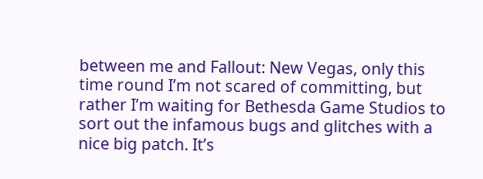between me and Fallout: New Vegas, only this time round I’m not scared of committing, but rather I’m waiting for Bethesda Game Studios to sort out the infamous bugs and glitches with a nice big patch. It’s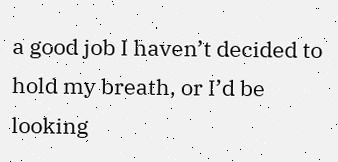a good job I haven’t decided to hold my breath, or I’d be looking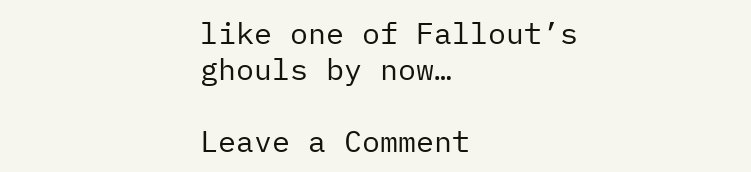like one of Fallout’s ghouls by now…

Leave a Comment